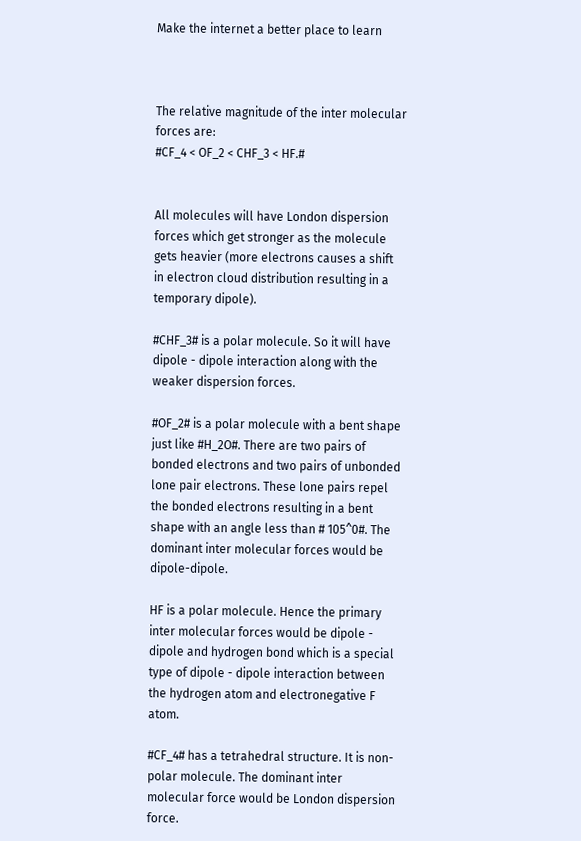Make the internet a better place to learn



The relative magnitude of the inter molecular forces are:
#CF_4 < OF_2 < CHF_3 < HF.#


All molecules will have London dispersion forces which get stronger as the molecule gets heavier (more electrons causes a shift in electron cloud distribution resulting in a temporary dipole).

#CHF_3# is a polar molecule. So it will have dipole - dipole interaction along with the weaker dispersion forces.

#OF_2# is a polar molecule with a bent shape just like #H_2O#. There are two pairs of bonded electrons and two pairs of unbonded lone pair electrons. These lone pairs repel the bonded electrons resulting in a bent shape with an angle less than # 105^0#. The dominant inter molecular forces would be dipole-dipole.

HF is a polar molecule. Hence the primary inter molecular forces would be dipole - dipole and hydrogen bond which is a special type of dipole - dipole interaction between the hydrogen atom and electronegative F atom.

#CF_4# has a tetrahedral structure. It is non-polar molecule. The dominant inter molecular force would be London dispersion force.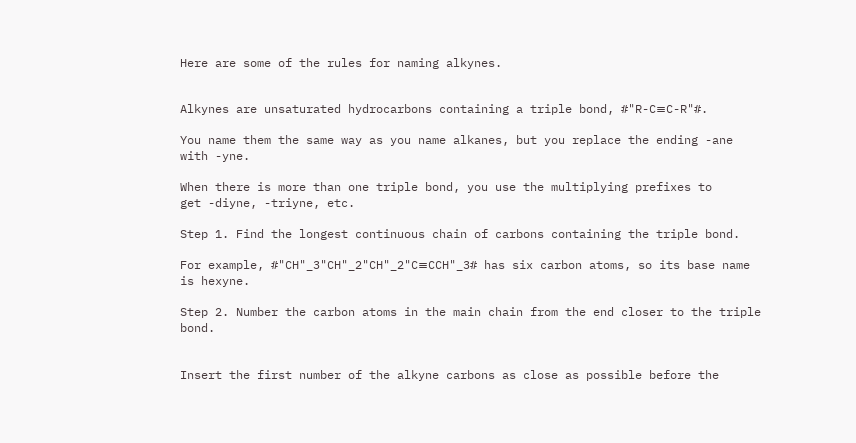Here are some of the rules for naming alkynes.


Alkynes are unsaturated hydrocarbons containing a triple bond, #"R-C≡C-R"#.

You name them the same way as you name alkanes, but you replace the ending -ane with -yne.

When there is more than one triple bond, you use the multiplying prefixes to
get -diyne, -triyne, etc.

Step 1. Find the longest continuous chain of carbons containing the triple bond.

For example, #"CH"_3"CH"_2"CH"_2"C≡CCH"_3# has six carbon atoms, so its base name is hexyne.

Step 2. Number the carbon atoms in the main chain from the end closer to the triple bond.


Insert the first number of the alkyne carbons as close as possible before the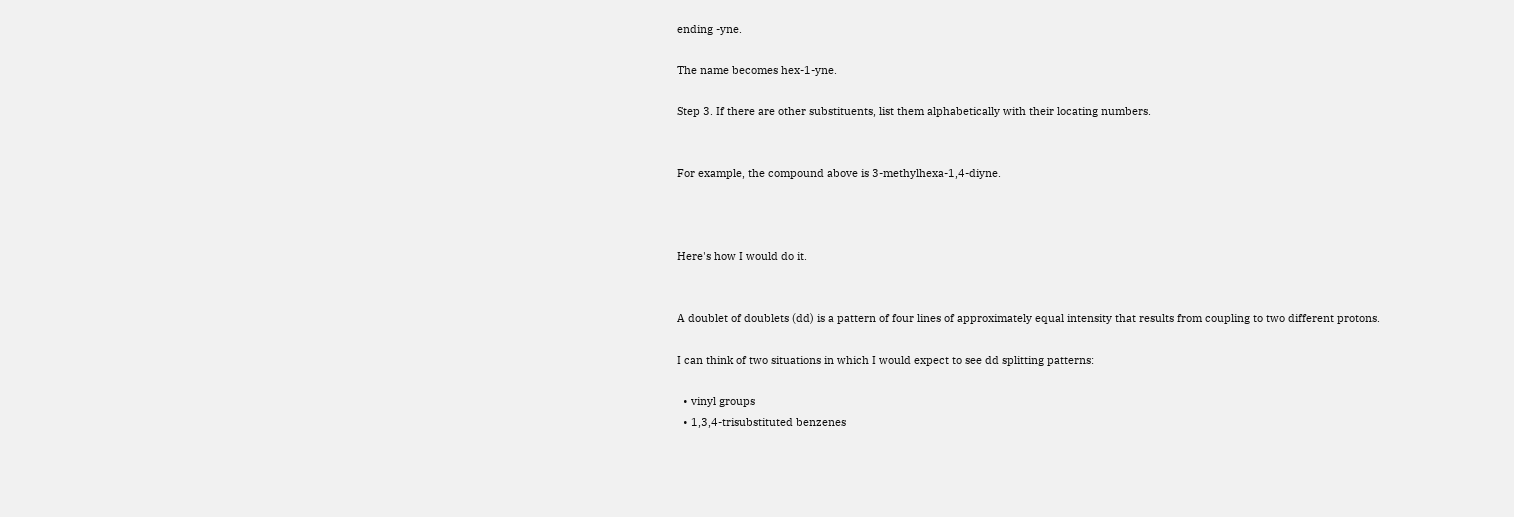ending -yne.

The name becomes hex-1-yne.

Step 3. If there are other substituents, list them alphabetically with their locating numbers.


For example, the compound above is 3-methylhexa-1,4-diyne.



Here's how I would do it.


A doublet of doublets (dd) is a pattern of four lines of approximately equal intensity that results from coupling to two different protons.

I can think of two situations in which I would expect to see dd splitting patterns:

  • vinyl groups
  • 1,3,4-trisubstituted benzenes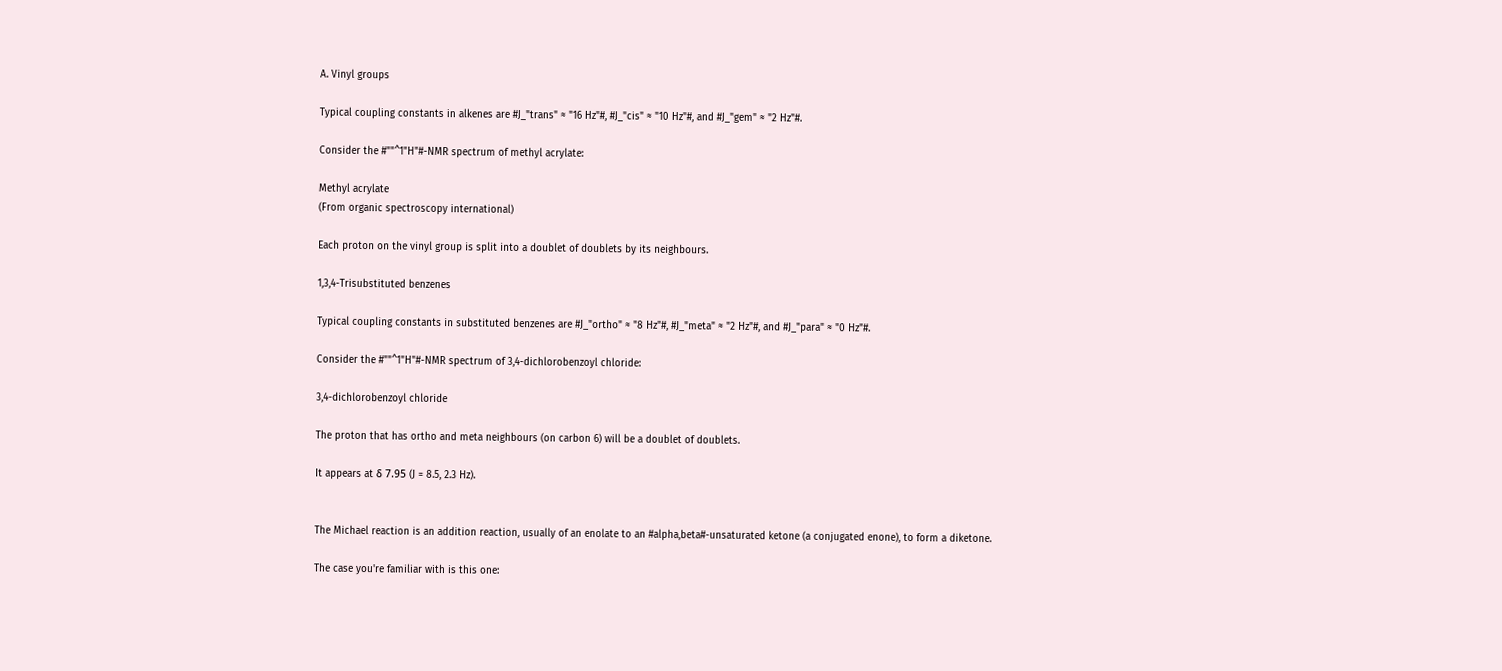A. Vinyl groups

Typical coupling constants in alkenes are #J_"trans" ≈ "16 Hz"#, #J_"cis" ≈ "10 Hz"#, and #J_"gem" ≈ "2 Hz"#.

Consider the #""^1"H"#-NMR spectrum of methyl acrylate:

Methyl acrylate
(From organic spectroscopy international)

Each proton on the vinyl group is split into a doublet of doublets by its neighbours.

1,3,4-Trisubstituted benzenes

Typical coupling constants in substituted benzenes are #J_"ortho" ≈ "8 Hz"#, #J_"meta" ≈ "2 Hz"#, and #J_"para" ≈ "0 Hz"#.

Consider the #""^1"H"#-NMR spectrum of 3,4-dichlorobenzoyl chloride:

3,4-dichlorobenzoyl chloride

The proton that has ortho and meta neighbours (on carbon 6) will be a doublet of doublets.

It appears at δ 7.95 (J = 8.5, 2.3 Hz).


The Michael reaction is an addition reaction, usually of an enolate to an #alpha,beta#-unsaturated ketone (a conjugated enone), to form a diketone.

The case you're familiar with is this one: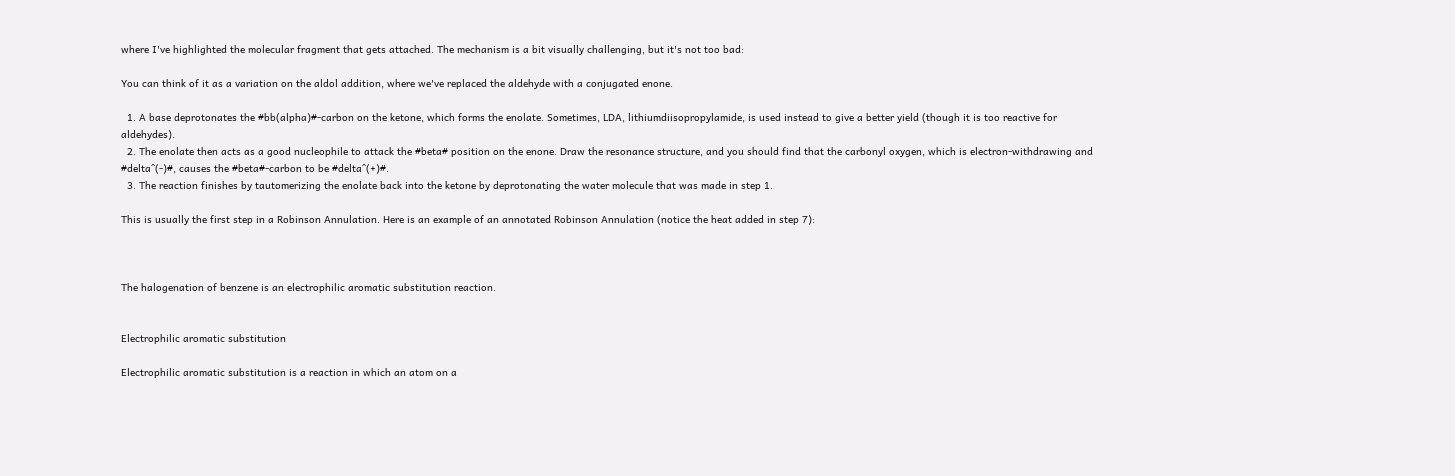where I've highlighted the molecular fragment that gets attached. The mechanism is a bit visually challenging, but it's not too bad:

You can think of it as a variation on the aldol addition, where we've replaced the aldehyde with a conjugated enone.

  1. A base deprotonates the #bb(alpha)#-carbon on the ketone, which forms the enolate. Sometimes, LDA, lithiumdiisopropylamide, is used instead to give a better yield (though it is too reactive for aldehydes).
  2. The enolate then acts as a good nucleophile to attack the #beta# position on the enone. Draw the resonance structure, and you should find that the carbonyl oxygen, which is electron-withdrawing and #delta^(-)#, causes the #beta#-carbon to be #delta^(+)#.
  3. The reaction finishes by tautomerizing the enolate back into the ketone by deprotonating the water molecule that was made in step 1.

This is usually the first step in a Robinson Annulation. Here is an example of an annotated Robinson Annulation (notice the heat added in step 7):



The halogenation of benzene is an electrophilic aromatic substitution reaction.


Electrophilic aromatic substitution

Electrophilic aromatic substitution is a reaction in which an atom on a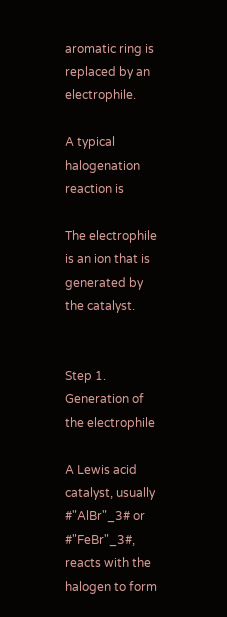aromatic ring is replaced by an electrophile.

A typical halogenation reaction is

The electrophile is an ion that is generated by the catalyst.


Step 1. Generation of the electrophile

A Lewis acid catalyst, usually #"AlBr"_3# or #"FeBr"_3#, reacts with the halogen to form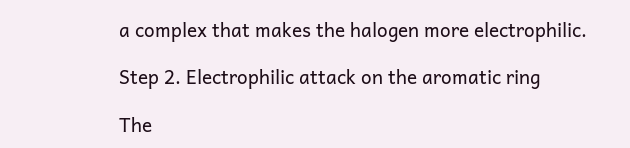a complex that makes the halogen more electrophilic.

Step 2. Electrophilic attack on the aromatic ring

The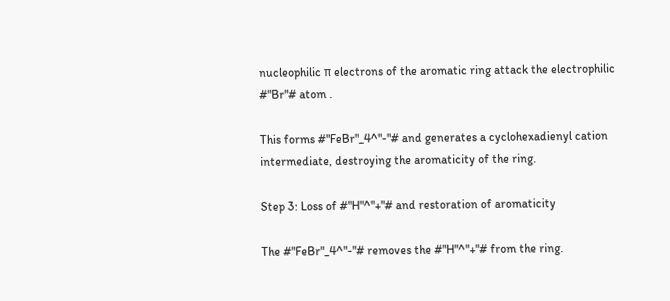nucleophilic π electrons of the aromatic ring attack the electrophilic #"Br"# atom .

This forms #"FeBr"_4^"-"# and generates a cyclohexadienyl cation intermediate, destroying the aromaticity of the ring.

Step 3: Loss of #"H"^"+"# and restoration of aromaticity

The #"FeBr"_4^"-"# removes the #"H"^"+"# from the ring.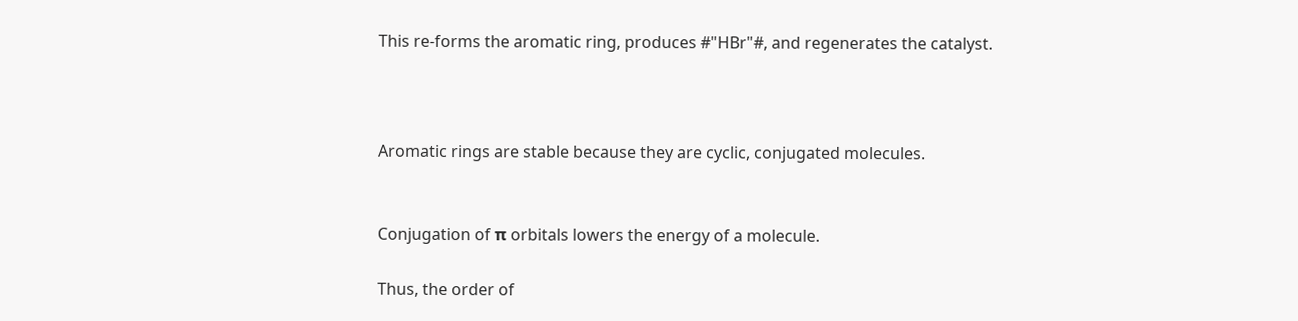This re-forms the aromatic ring, produces #"HBr"#, and regenerates the catalyst.



Aromatic rings are stable because they are cyclic, conjugated molecules.


Conjugation of π orbitals lowers the energy of a molecule.

Thus, the order of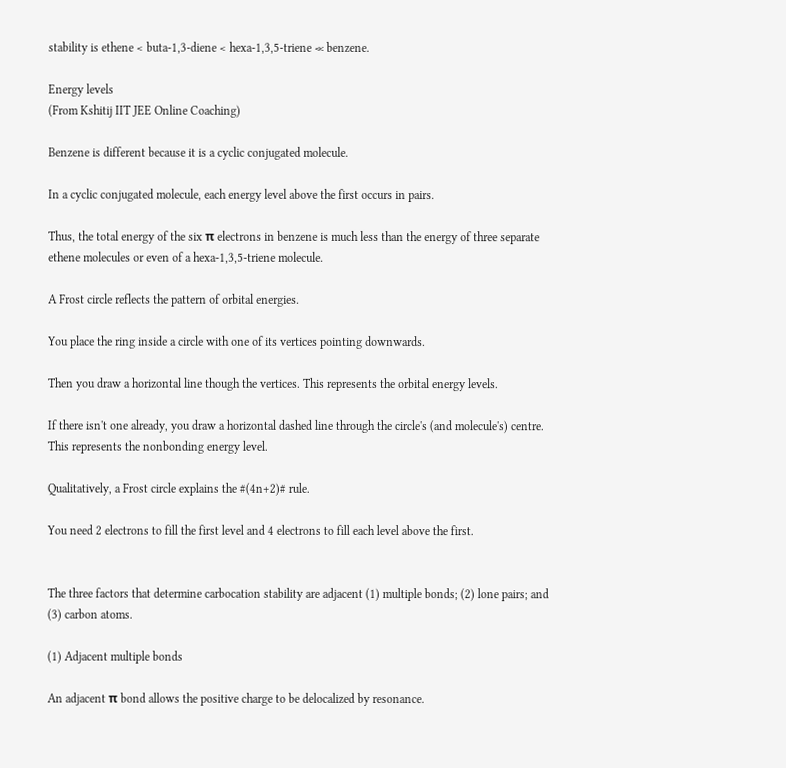stability is ethene < buta-1,3-diene < hexa-1,3,5-triene ≪ benzene.

Energy levels
(From Kshitij IIT JEE Online Coaching)

Benzene is different because it is a cyclic conjugated molecule.

In a cyclic conjugated molecule, each energy level above the first occurs in pairs.

Thus, the total energy of the six π electrons in benzene is much less than the energy of three separate ethene molecules or even of a hexa-1,3,5-triene molecule.

A Frost circle reflects the pattern of orbital energies.

You place the ring inside a circle with one of its vertices pointing downwards.

Then you draw a horizontal line though the vertices. This represents the orbital energy levels.

If there isn't one already, you draw a horizontal dashed line through the circle's (and molecule's) centre. This represents the nonbonding energy level.

Qualitatively, a Frost circle explains the #(4n+2)# rule.

You need 2 electrons to fill the first level and 4 electrons to fill each level above the first.


The three factors that determine carbocation stability are adjacent (1) multiple bonds; (2) lone pairs; and (3) carbon atoms.

(1) Adjacent multiple bonds

An adjacent π bond allows the positive charge to be delocalized by resonance.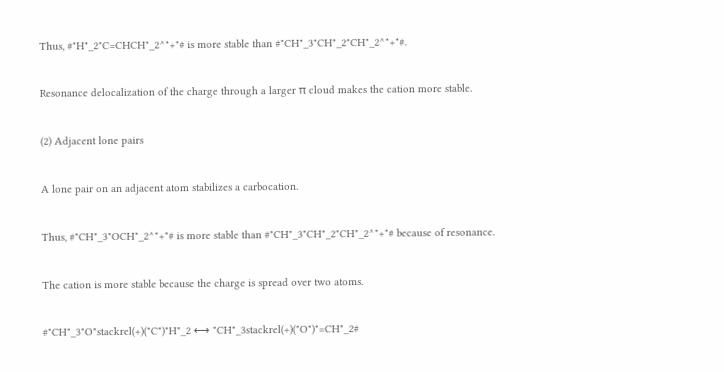Thus, #"H"_2"C=CHCH"_2^"+"# is more stable than #"CH"_3"CH"_2"CH"_2^"+"#.

Resonance delocalization of the charge through a larger π cloud makes the cation more stable.

(2) Adjacent lone pairs

A lone pair on an adjacent atom stabilizes a carbocation.

Thus, #"CH"_3"OCH"_2^"+"# is more stable than #"CH"_3"CH"_2"CH"_2^"+"# because of resonance.

The cation is more stable because the charge is spread over two atoms.

#"CH"_3"O"stackrel(+)("C")"H"_2 ⟷ "CH"_3stackrel(+)("O")"=CH"_2#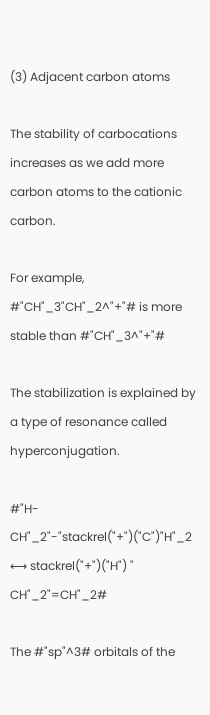(3) Adjacent carbon atoms

The stability of carbocations increases as we add more carbon atoms to the cationic carbon.

For example, #"CH"_3"CH"_2^"+"# is more stable than #"CH"_3^"+"#

The stabilization is explained by a type of resonance called hyperconjugation.

#"H-CH"_2"-"stackrel("+")("C")"H"_2 ⟷ stackrel("+")("H") " CH"_2"=CH"_2#

The #"sp"^3# orbitals of the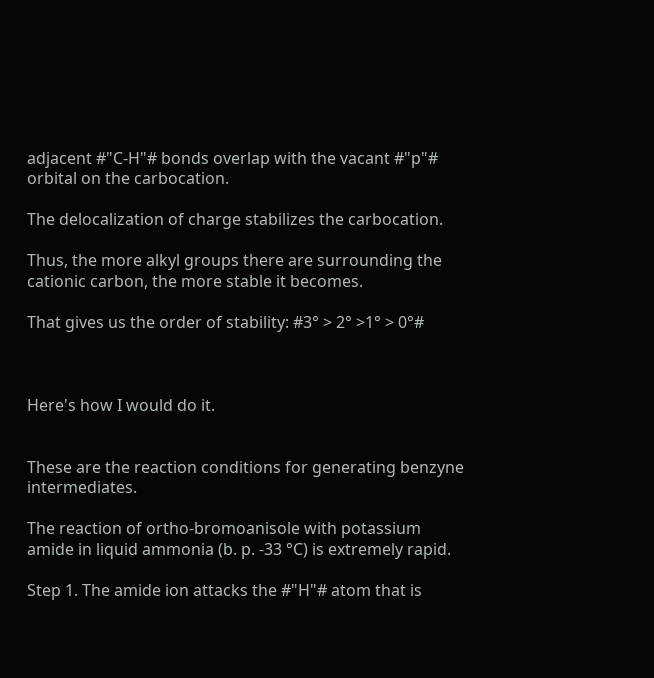adjacent #"C-H"# bonds overlap with the vacant #"p"# orbital on the carbocation.

The delocalization of charge stabilizes the carbocation.

Thus, the more alkyl groups there are surrounding the cationic carbon, the more stable it becomes.

That gives us the order of stability: #3° > 2° >1° > 0°#



Here's how I would do it.


These are the reaction conditions for generating benzyne intermediates.

The reaction of ortho-bromoanisole with potassium amide in liquid ammonia (b. p. -33 °C) is extremely rapid.

Step 1. The amide ion attacks the #"H"# atom that is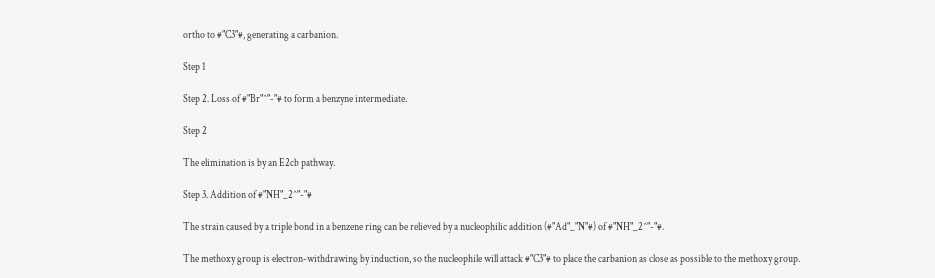ortho to #"C3"#, generating a carbanion.

Step 1

Step 2. Loss of #"Br"^"-"# to form a benzyne intermediate.

Step 2

The elimination is by an E2cb pathway.

Step 3. Addition of #"NH"_2^"-"#

The strain caused by a triple bond in a benzene ring can be relieved by a nucleophilic addition (#"Ad"_"N"#) of #"NH"_2^"-"#.

The methoxy group is electron-withdrawing by induction, so the nucleophile will attack #"C3"# to place the carbanion as close as possible to the methoxy group.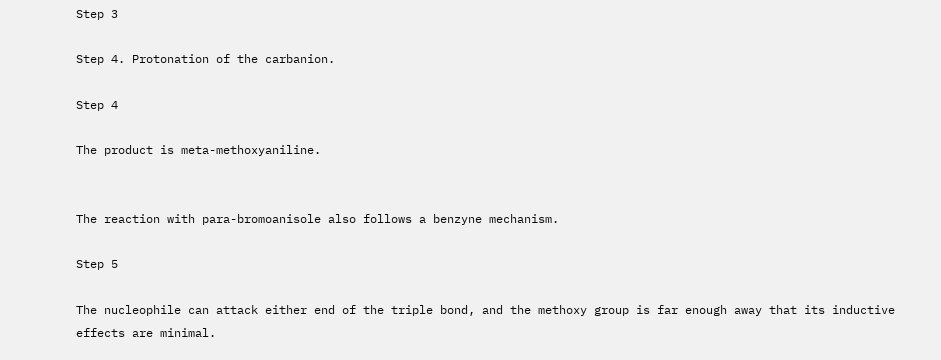Step 3

Step 4. Protonation of the carbanion.

Step 4

The product is meta-methoxyaniline.


The reaction with para-bromoanisole also follows a benzyne mechanism.

Step 5

The nucleophile can attack either end of the triple bond, and the methoxy group is far enough away that its inductive effects are minimal.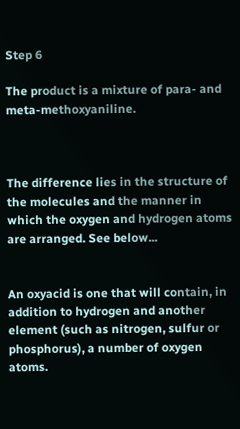Step 6

The product is a mixture of para- and meta-methoxyaniline.



The difference lies in the structure of the molecules and the manner in which the oxygen and hydrogen atoms are arranged. See below...


An oxyacid is one that will contain, in addition to hydrogen and another element (such as nitrogen, sulfur or phosphorus), a number of oxygen atoms.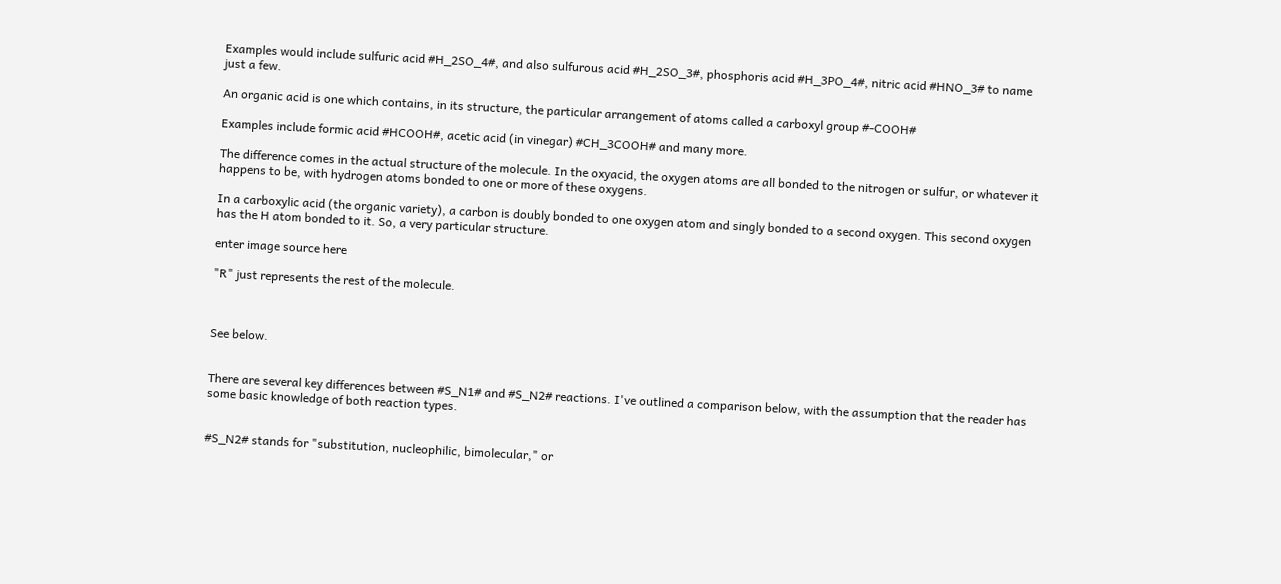Examples would include sulfuric acid #H_2SO_4#, and also sulfurous acid #H_2SO_3#, phosphoris acid #H_3PO_4#, nitric acid #HNO_3# to name just a few.

An organic acid is one which contains, in its structure, the particular arrangement of atoms called a carboxyl group #-COOH#

Examples include formic acid #HCOOH#, acetic acid (in vinegar) #CH_3COOH# and many more.

The difference comes in the actual structure of the molecule. In the oxyacid, the oxygen atoms are all bonded to the nitrogen or sulfur, or whatever it happens to be, with hydrogen atoms bonded to one or more of these oxygens.

In a carboxylic acid (the organic variety), a carbon is doubly bonded to one oxygen atom and singly bonded to a second oxygen. This second oxygen has the H atom bonded to it. So, a very particular structure.

enter image source here

"R" just represents the rest of the molecule.



See below.


There are several key differences between #S_N1# and #S_N2# reactions. I've outlined a comparison below, with the assumption that the reader has some basic knowledge of both reaction types.


#S_N2# stands for "substitution, nucleophilic, bimolecular," or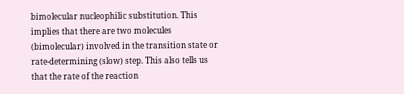bimolecular nucleophilic substitution. This implies that there are two molecules (bimolecular) involved in the transition state or rate-determining (slow) step. This also tells us that the rate of the reaction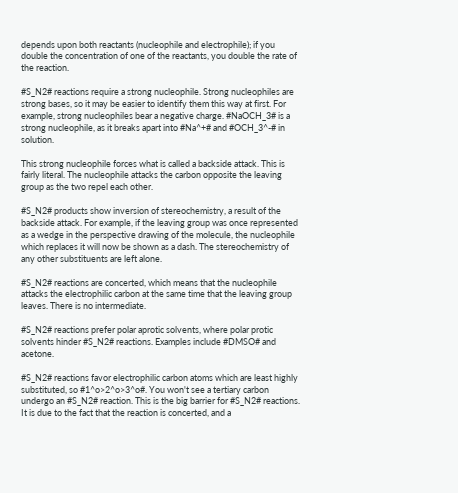depends upon both reactants (nucleophile and electrophile); if you double the concentration of one of the reactants, you double the rate of the reaction.

#S_N2# reactions require a strong nucleophile. Strong nucleophiles are strong bases, so it may be easier to identify them this way at first. For example, strong nucleophiles bear a negative charge. #NaOCH_3# is a strong nucleophile, as it breaks apart into #Na^+# and #OCH_3^-# in solution.

This strong nucleophile forces what is called a backside attack. This is fairly literal. The nucleophile attacks the carbon opposite the leaving group as the two repel each other.

#S_N2# products show inversion of stereochemistry, a result of the backside attack. For example, if the leaving group was once represented as a wedge in the perspective drawing of the molecule, the nucleophile which replaces it will now be shown as a dash. The stereochemistry of any other substituents are left alone.

#S_N2# reactions are concerted, which means that the nucleophile attacks the electrophilic carbon at the same time that the leaving group leaves. There is no intermediate.

#S_N2# reactions prefer polar aprotic solvents, where polar protic solvents hinder #S_N2# reactions. Examples include #DMSO# and acetone.

#S_N2# reactions favor electrophilic carbon atoms which are least highly substituted, so #1^o>2^o>3^o#. You won't see a tertiary carbon undergo an #S_N2# reaction. This is the big barrier for #S_N2# reactions. It is due to the fact that the reaction is concerted, and a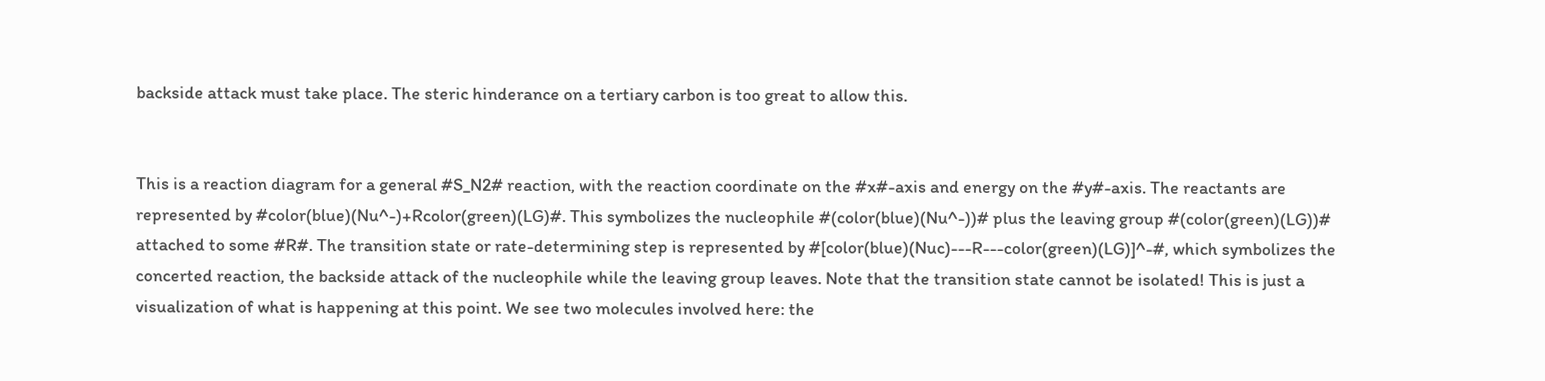backside attack must take place. The steric hinderance on a tertiary carbon is too great to allow this.


This is a reaction diagram for a general #S_N2# reaction, with the reaction coordinate on the #x#-axis and energy on the #y#-axis. The reactants are represented by #color(blue)(Nu^-)+Rcolor(green)(LG)#. This symbolizes the nucleophile #(color(blue)(Nu^-))# plus the leaving group #(color(green)(LG))# attached to some #R#. The transition state or rate-determining step is represented by #[color(blue)(Nuc)---R---color(green)(LG)]^-#, which symbolizes the concerted reaction, the backside attack of the nucleophile while the leaving group leaves. Note that the transition state cannot be isolated! This is just a visualization of what is happening at this point. We see two molecules involved here: the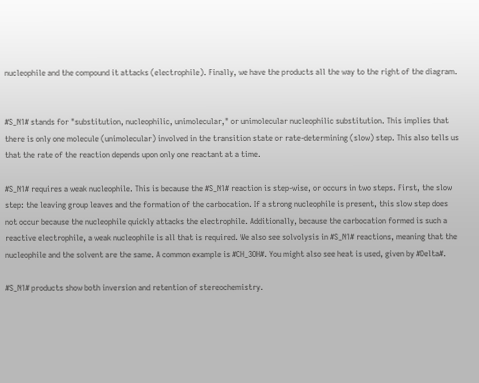nucleophile and the compound it attacks (electrophile). Finally, we have the products all the way to the right of the diagram.


#S_N1# stands for "substitution, nucleophilic, unimolecular," or unimolecular nucleophilic substitution. This implies that there is only one molecule (unimolecular) involved in the transition state or rate-determining (slow) step. This also tells us that the rate of the reaction depends upon only one reactant at a time.

#S_N1# requires a weak nucleophile. This is because the #S_N1# reaction is step-wise, or occurs in two steps. First, the slow step: the leaving group leaves and the formation of the carbocation. If a strong nucleophile is present, this slow step does not occur because the nucleophile quickly attacks the electrophile. Additionally, because the carbocation formed is such a reactive electrophile, a weak nucleophile is all that is required. We also see solvolysis in #S_N1# reactions, meaning that the nucleophile and the solvent are the same. A common example is #CH_3OH#. You might also see heat is used, given by #Delta#.

#S_N1# products show both inversion and retention of stereochemistry.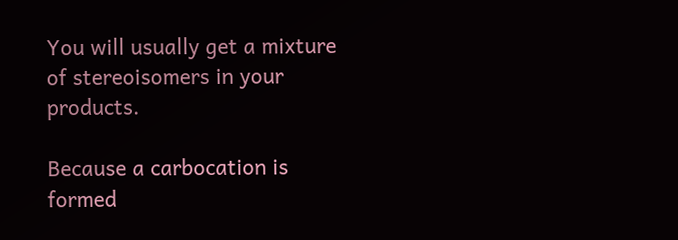You will usually get a mixture of stereoisomers in your products.

Because a carbocation is formed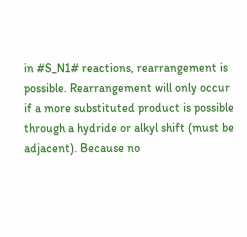in #S_N1# reactions, rearrangement is possible. Rearrangement will only occur if a more substituted product is possible through a hydride or alkyl shift (must be adjacent). Because no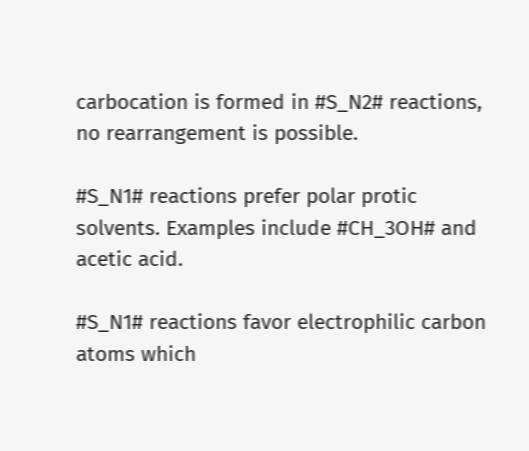carbocation is formed in #S_N2# reactions, no rearrangement is possible.

#S_N1# reactions prefer polar protic solvents. Examples include #CH_3OH# and acetic acid.

#S_N1# reactions favor electrophilic carbon atoms which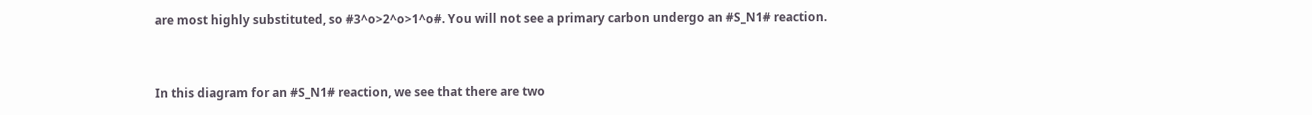are most highly substituted, so #3^o>2^o>1^o#. You will not see a primary carbon undergo an #S_N1# reaction.


In this diagram for an #S_N1# reaction, we see that there are two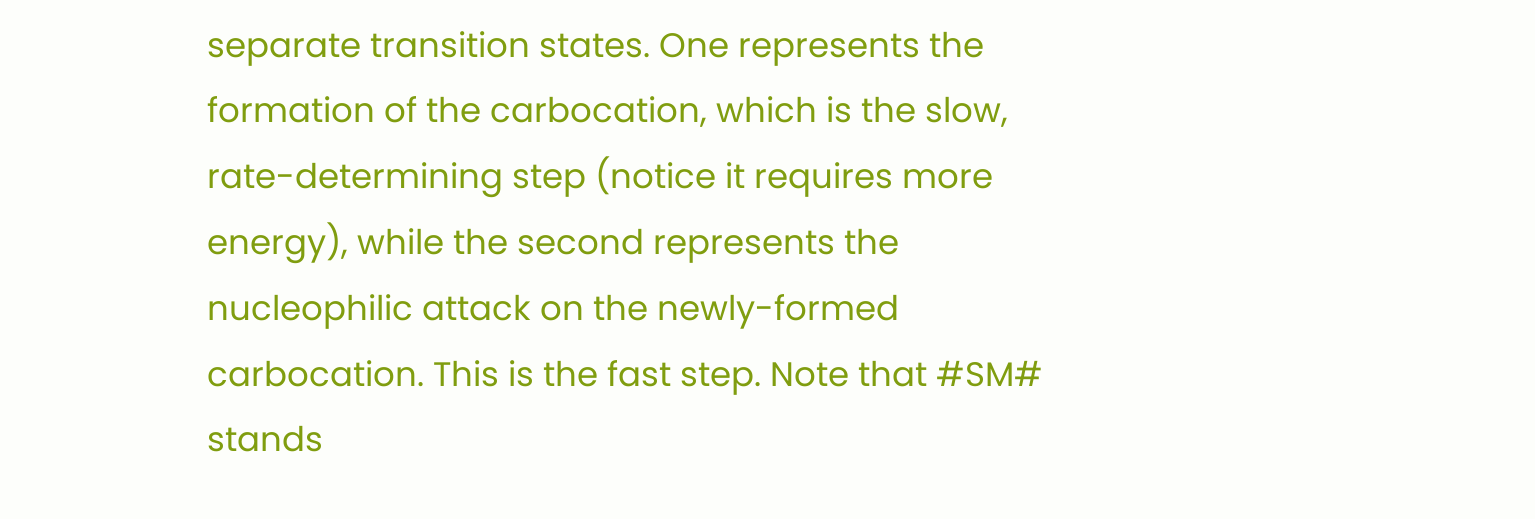separate transition states. One represents the formation of the carbocation, which is the slow, rate-determining step (notice it requires more energy), while the second represents the nucleophilic attack on the newly-formed carbocation. This is the fast step. Note that #SM# stands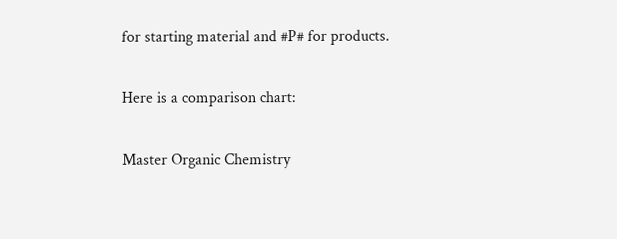for starting material and #P# for products.

Here is a comparison chart:

Master Organic Chemistry